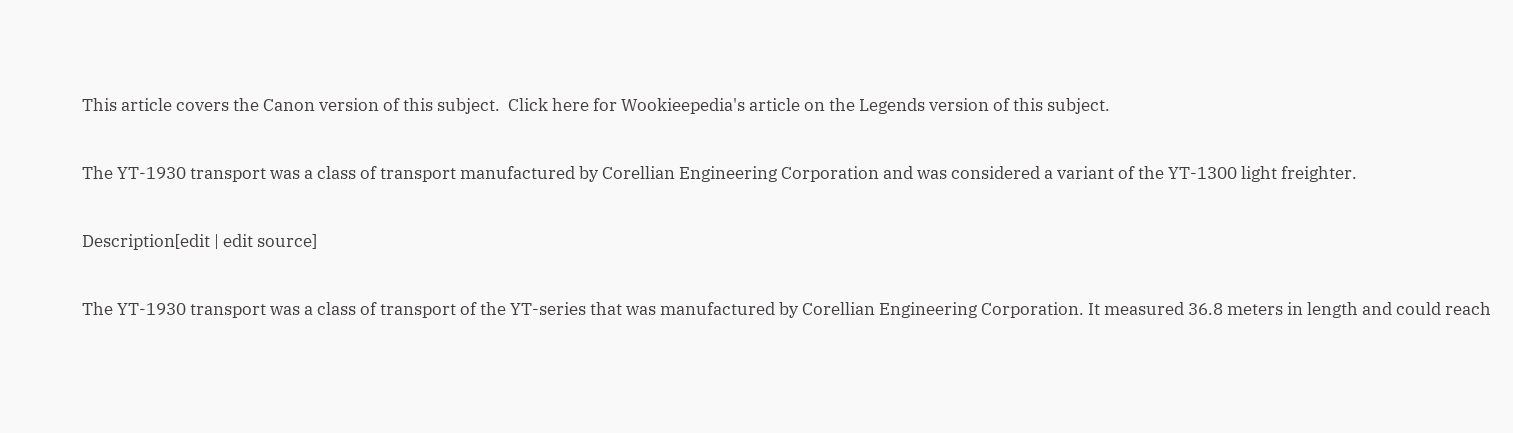This article covers the Canon version of this subject.  Click here for Wookieepedia's article on the Legends version of this subject.

The YT-1930 transport was a class of transport manufactured by Corellian Engineering Corporation and was considered a variant of the YT-1300 light freighter.

Description[edit | edit source]

The YT-1930 transport was a class of transport of the YT-series that was manufactured by Corellian Engineering Corporation. It measured 36.8 meters in length and could reach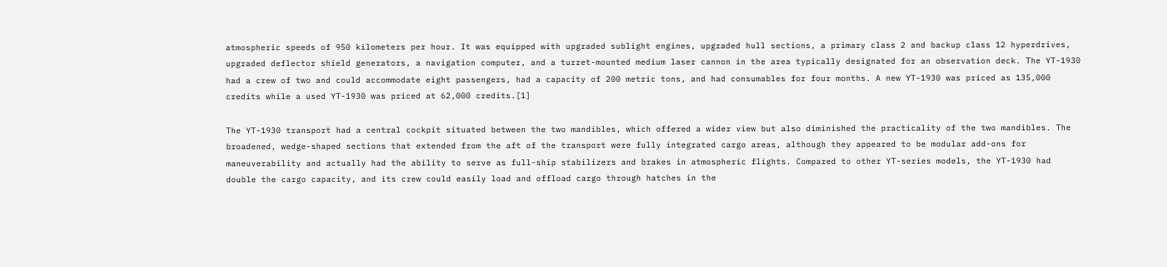atmospheric speeds of 950 kilometers per hour. It was equipped with upgraded sublight engines, upgraded hull sections, a primary class 2 and backup class 12 hyperdrives, upgraded deflector shield generators, a navigation computer, and a turret-mounted medium laser cannon in the area typically designated for an observation deck. The YT-1930 had a crew of two and could accommodate eight passengers, had a capacity of 200 metric tons, and had consumables for four months. A new YT-1930 was priced as 135,000 credits while a used YT-1930 was priced at 62,000 credits.[1]

The YT-1930 transport had a central cockpit situated between the two mandibles, which offered a wider view but also diminished the practicality of the two mandibles. The broadened, wedge-shaped sections that extended from the aft of the transport were fully integrated cargo areas, although they appeared to be modular add-ons for maneuverability and actually had the ability to serve as full-ship stabilizers and brakes in atmospheric flights. Compared to other YT-series models, the YT-1930 had double the cargo capacity, and its crew could easily load and offload cargo through hatches in the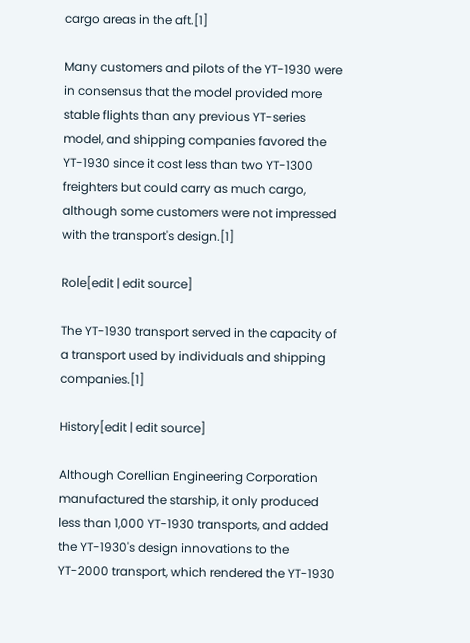cargo areas in the aft.[1]

Many customers and pilots of the YT-1930 were in consensus that the model provided more stable flights than any previous YT-series model, and shipping companies favored the YT-1930 since it cost less than two YT-1300 freighters but could carry as much cargo, although some customers were not impressed with the transport's design.[1]

Role[edit | edit source]

The YT-1930 transport served in the capacity of a transport used by individuals and shipping companies.[1]

History[edit | edit source]

Although Corellian Engineering Corporation manufactured the starship, it only produced less than 1,000 YT-1930 transports, and added the YT-1930's design innovations to the YT-2000 transport, which rendered the YT-1930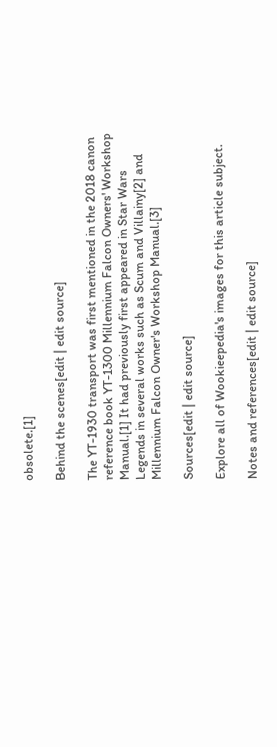obsolete.[1]

Behind the scenes[edit | edit source]

The YT-1930 transport was first mentioned in the 2018 canon reference book YT-1300 Millennium Falcon Owners' Workshop Manual.[1] It had previously first appeared in Star Wars Legends in several works such as Scum and Villainy[2] and Millennium Falcon Owner's Workshop Manual.[3]

Sources[edit | edit source]

Explore all of Wookieepedia's images for this article subject.

Notes and references[edit | edit source]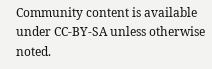Community content is available under CC-BY-SA unless otherwise noted.